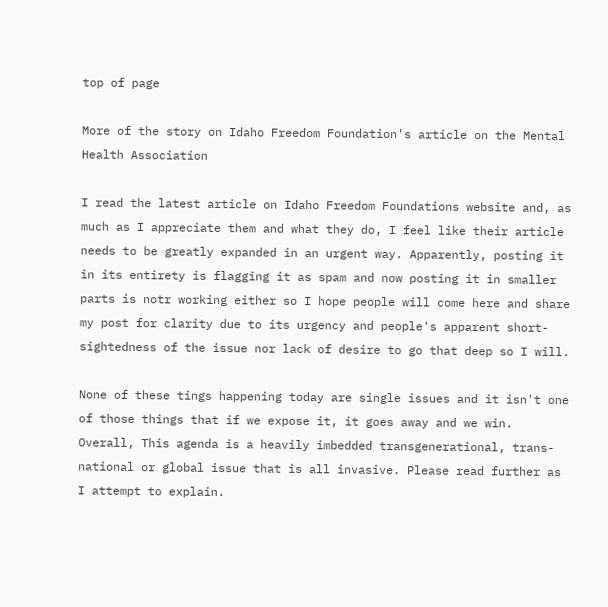top of page

More of the story on Idaho Freedom Foundation's article on the Mental Health Association

I read the latest article on Idaho Freedom Foundations website and, as much as I appreciate them and what they do, I feel like their article needs to be greatly expanded in an urgent way. Apparently, posting it in its entirety is flagging it as spam and now posting it in smaller parts is notr working either so I hope people will come here and share my post for clarity due to its urgency and people's apparent short-sightedness of the issue nor lack of desire to go that deep so I will.

None of these tings happening today are single issues and it isn't one of those things that if we expose it, it goes away and we win. Overall, This agenda is a heavily imbedded transgenerational, trans-national or global issue that is all invasive. Please read further as I attempt to explain.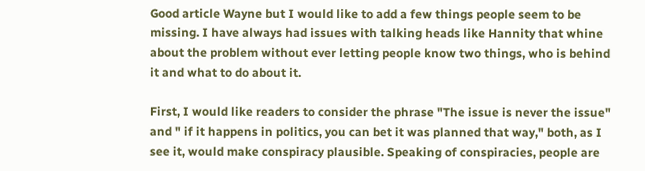Good article Wayne but I would like to add a few things people seem to be missing. I have always had issues with talking heads like Hannity that whine about the problem without ever letting people know two things, who is behind it and what to do about it.

First, I would like readers to consider the phrase "The issue is never the issue" and " if it happens in politics, you can bet it was planned that way," both, as I see it, would make conspiracy plausible. Speaking of conspiracies, people are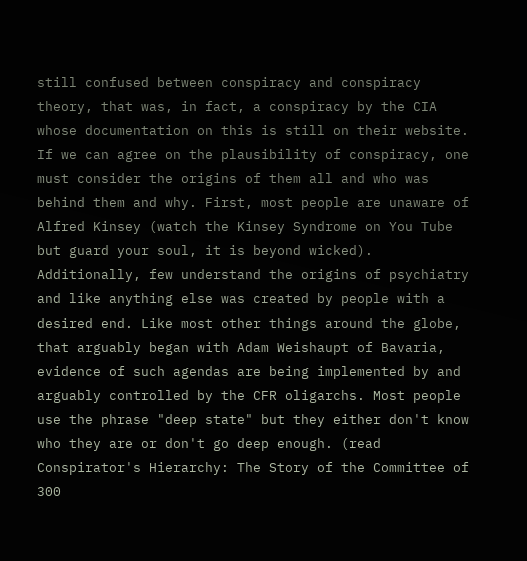still confused between conspiracy and conspiracy theory, that was, in fact, a conspiracy by the CIA whose documentation on this is still on their website. If we can agree on the plausibility of conspiracy, one must consider the origins of them all and who was behind them and why. First, most people are unaware of Alfred Kinsey (watch the Kinsey Syndrome on You Tube but guard your soul, it is beyond wicked). Additionally, few understand the origins of psychiatry and like anything else was created by people with a desired end. Like most other things around the globe, that arguably began with Adam Weishaupt of Bavaria, evidence of such agendas are being implemented by and arguably controlled by the CFR oligarchs. Most people use the phrase "deep state" but they either don't know who they are or don't go deep enough. (read Conspirator's Hierarchy: The Story of the Committee of 300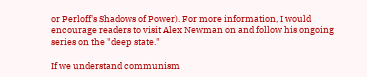or Perloff's Shadows of Power). For more information, I would encourage readers to visit Alex Newman on and follow his ongoing series on the "deep state."

If we understand communism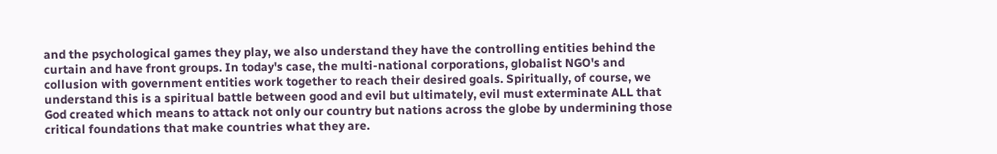and the psychological games they play, we also understand they have the controlling entities behind the curtain and have front groups. In today's case, the multi-national corporations, globalist NGO's and collusion with government entities work together to reach their desired goals. Spiritually, of course, we understand this is a spiritual battle between good and evil but ultimately, evil must exterminate ALL that God created which means to attack not only our country but nations across the globe by undermining those critical foundations that make countries what they are.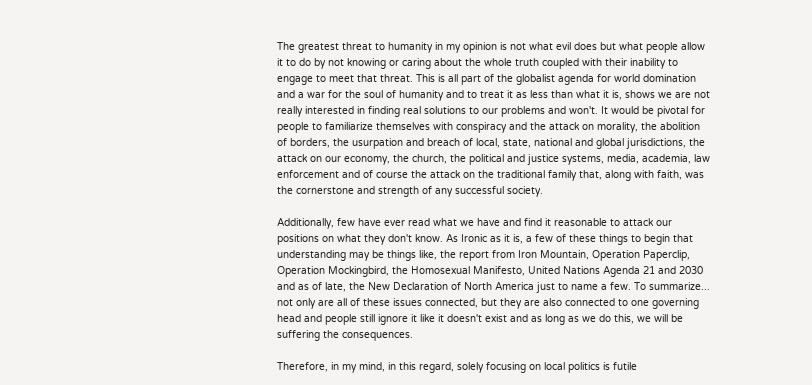The greatest threat to humanity in my opinion is not what evil does but what people allow it to do by not knowing or caring about the whole truth coupled with their inability to engage to meet that threat. This is all part of the globalist agenda for world domination and a war for the soul of humanity and to treat it as less than what it is, shows we are not really interested in finding real solutions to our problems and won't. It would be pivotal for people to familiarize themselves with conspiracy and the attack on morality, the abolition of borders, the usurpation and breach of local, state, national and global jurisdictions, the attack on our economy, the church, the political and justice systems, media, academia, law enforcement and of course the attack on the traditional family that, along with faith, was the cornerstone and strength of any successful society.

Additionally, few have ever read what we have and find it reasonable to attack our positions on what they don't know. As Ironic as it is, a few of these things to begin that understanding may be things like, the report from Iron Mountain, Operation Paperclip, Operation Mockingbird, the Homosexual Manifesto, United Nations Agenda 21 and 2030 and as of late, the New Declaration of North America just to name a few. To summarize... not only are all of these issues connected, but they are also connected to one governing head and people still ignore it like it doesn't exist and as long as we do this, we will be suffering the consequences.

Therefore, in my mind, in this regard, solely focusing on local politics is futile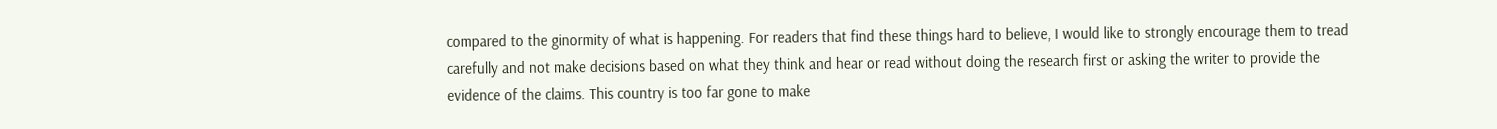compared to the ginormity of what is happening. For readers that find these things hard to believe, I would like to strongly encourage them to tread carefully and not make decisions based on what they think and hear or read without doing the research first or asking the writer to provide the evidence of the claims. This country is too far gone to make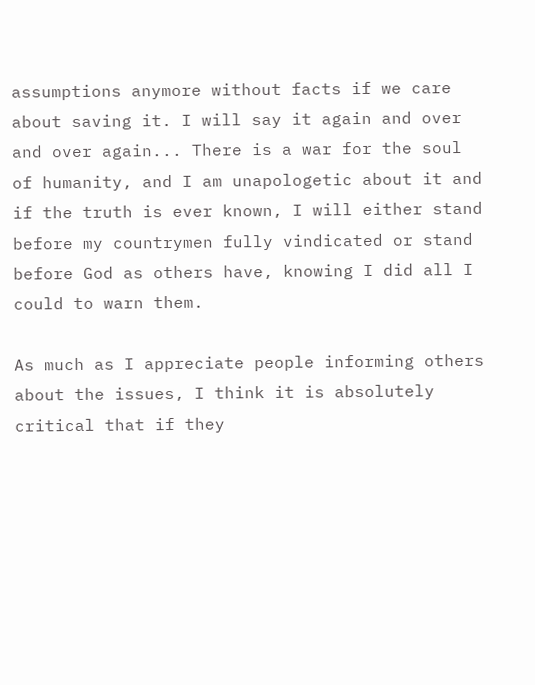assumptions anymore without facts if we care about saving it. I will say it again and over and over again... There is a war for the soul of humanity, and I am unapologetic about it and if the truth is ever known, I will either stand before my countrymen fully vindicated or stand before God as others have, knowing I did all I could to warn them.

As much as I appreciate people informing others about the issues, I think it is absolutely critical that if they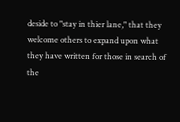deside to "stay in thier lane," that they welcome others to expand upon what they have written for those in search of the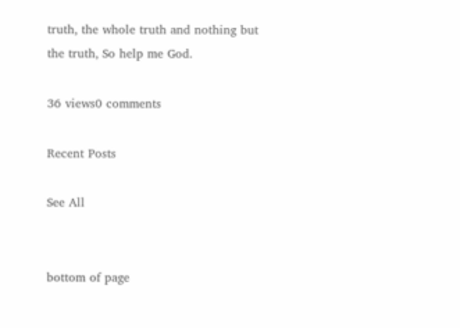truth, the whole truth and nothing but the truth, So help me God.

36 views0 comments

Recent Posts

See All


bottom of page